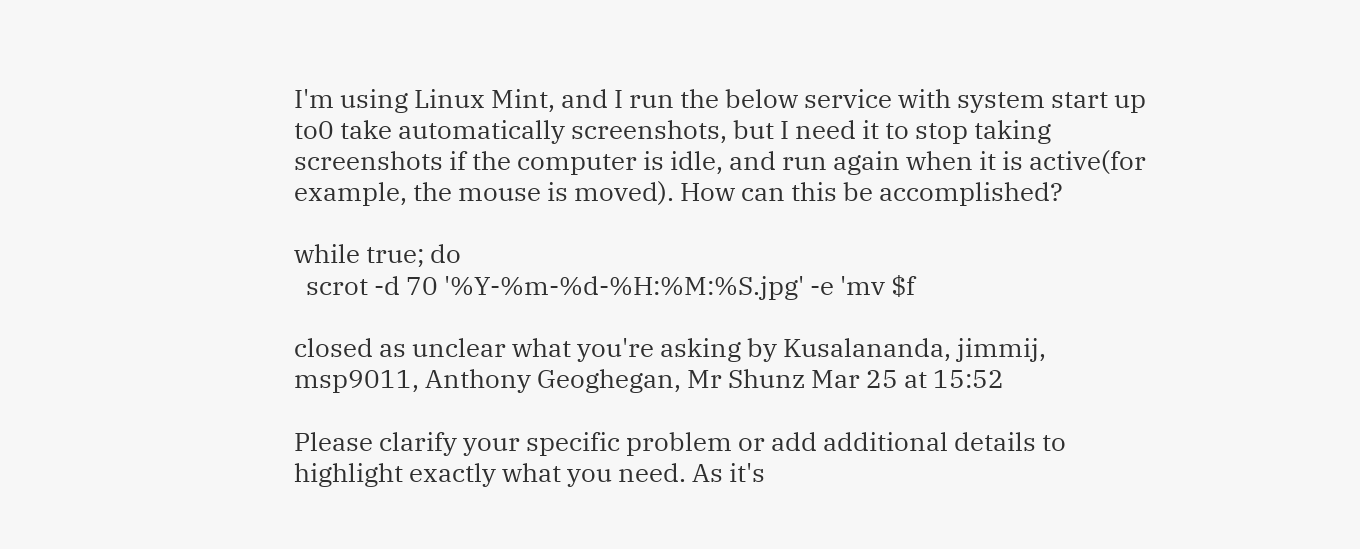I'm using Linux Mint, and I run the below service with system start up to0 take automatically screenshots, but I need it to stop taking screenshots if the computer is idle, and run again when it is active(for example, the mouse is moved). How can this be accomplished?

while true; do
  scrot -d 70 '%Y-%m-%d-%H:%M:%S.jpg' -e 'mv $f

closed as unclear what you're asking by Kusalananda, jimmij, msp9011, Anthony Geoghegan, Mr Shunz Mar 25 at 15:52

Please clarify your specific problem or add additional details to highlight exactly what you need. As it's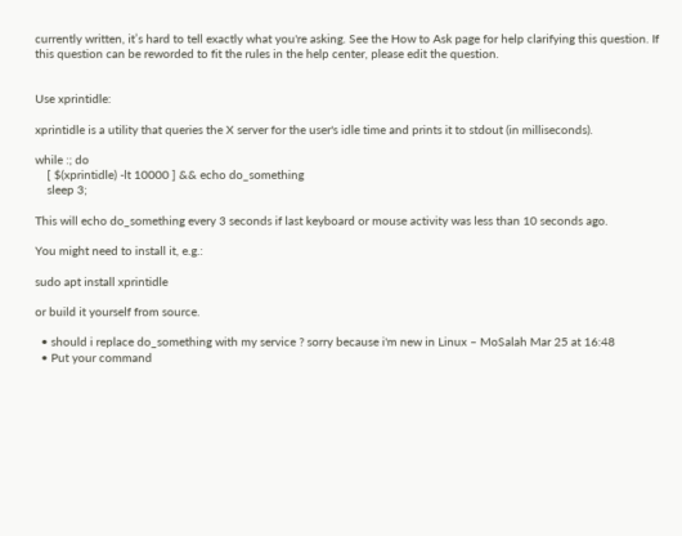currently written, it’s hard to tell exactly what you're asking. See the How to Ask page for help clarifying this question. If this question can be reworded to fit the rules in the help center, please edit the question.


Use xprintidle:

xprintidle is a utility that queries the X server for the user's idle time and prints it to stdout (in milliseconds).

while :; do
    [ $(xprintidle) -lt 10000 ] && echo do_something
    sleep 3;

This will echo do_something every 3 seconds if last keyboard or mouse activity was less than 10 seconds ago.

You might need to install it, e.g.:

sudo apt install xprintidle

or build it yourself from source.

  • should i replace do_something with my service ? sorry because i'm new in Linux – MoSalah Mar 25 at 16:48
  • Put your command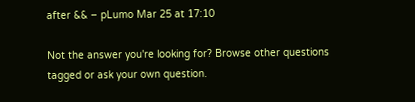after && – pLumo Mar 25 at 17:10

Not the answer you're looking for? Browse other questions tagged or ask your own question.